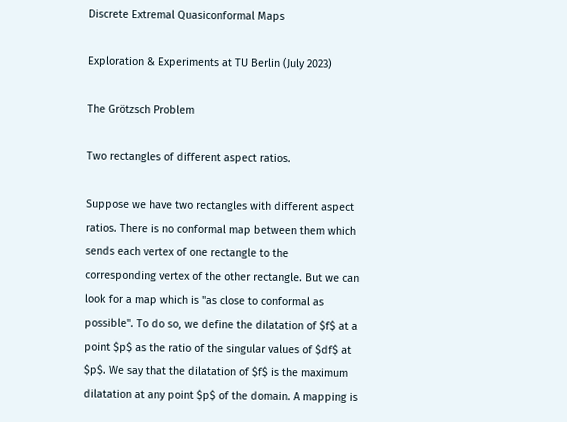Discrete Extremal Quasiconformal Maps

Exploration & Experiments at TU Berlin (July 2023)

The Grötzsch Problem

Two rectangles of different aspect ratios.

Suppose we have two rectangles with different aspect ratios. There is no conformal map between them which sends each vertex of one rectangle to the corresponding vertex of the other rectangle. But we can look for a map which is "as close to conformal as possible". To do so, we define the dilatation of $f$ at a point $p$ as the ratio of the singular values of $df$ at $p$. We say that the dilatation of $f$ is the maximum dilatation at any point $p$ of the domain. A mapping is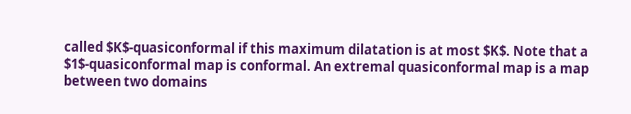called $K$-quasiconformal if this maximum dilatation is at most $K$. Note that a $1$-quasiconformal map is conformal. An extremal quasiconformal map is a map between two domains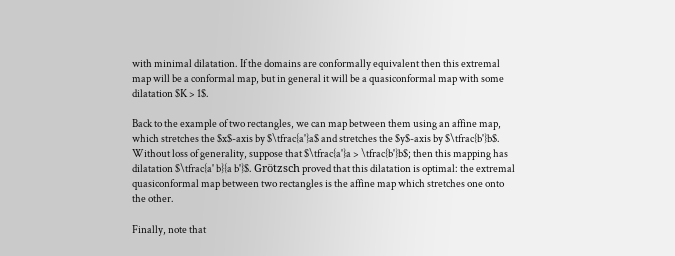with minimal dilatation. If the domains are conformally equivalent then this extremal map will be a conformal map, but in general it will be a quasiconformal map with some dilatation $K > 1$.

Back to the example of two rectangles, we can map between them using an affine map, which stretches the $x$-axis by $\tfrac{a'}a$ and stretches the $y$-axis by $\tfrac{b'}b$. Without loss of generality, suppose that $\tfrac{a'}a > \tfrac{b'}b$; then this mapping has dilatation $\tfrac{a' b}{a b'}$. Grötzsch proved that this dilatation is optimal: the extremal quasiconformal map between two rectangles is the affine map which stretches one onto the other.

Finally, note that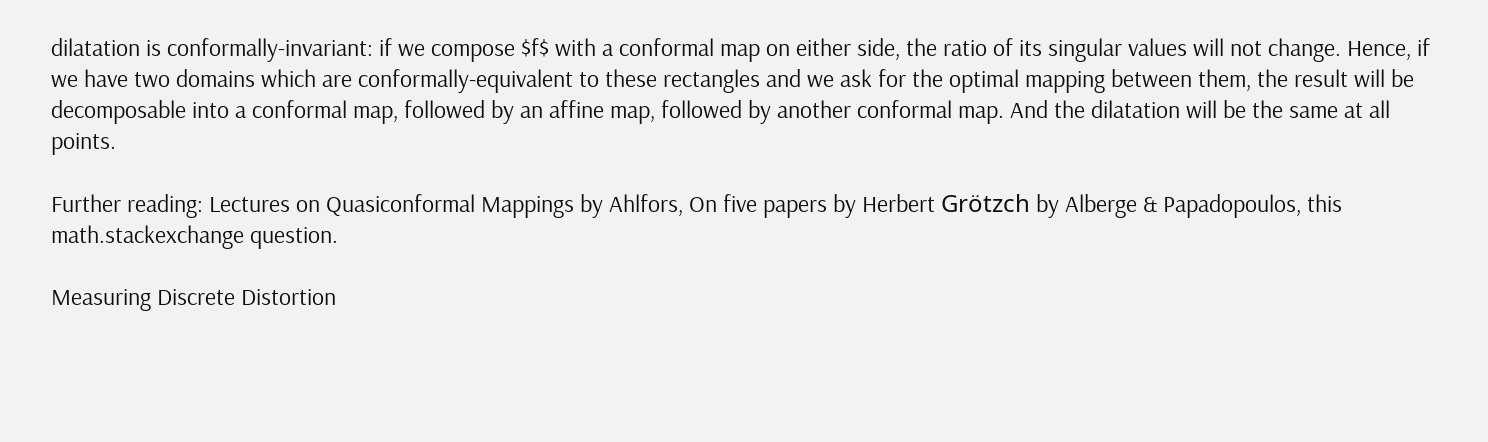dilatation is conformally-invariant: if we compose $f$ with a conformal map on either side, the ratio of its singular values will not change. Hence, if we have two domains which are conformally-equivalent to these rectangles and we ask for the optimal mapping between them, the result will be decomposable into a conformal map, followed by an affine map, followed by another conformal map. And the dilatation will be the same at all points.

Further reading: Lectures on Quasiconformal Mappings by Ahlfors, On five papers by Herbert Grötzch by Alberge & Papadopoulos, this math.stackexchange question.

Measuring Discrete Distortion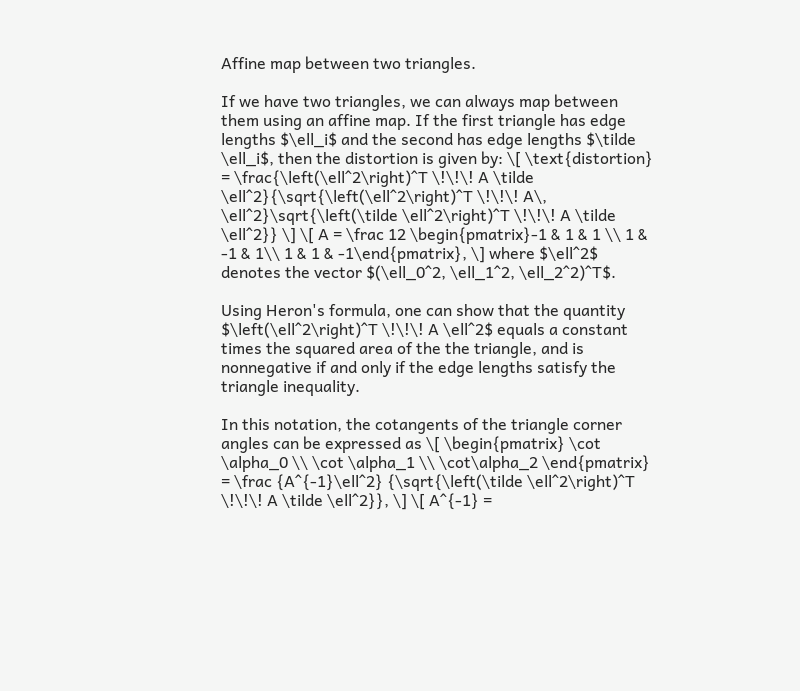Affine map between two triangles.

If we have two triangles, we can always map between them using an affine map. If the first triangle has edge lengths $\ell_i$ and the second has edge lengths $\tilde \ell_i$, then the distortion is given by: \[ \text{distortion} = \frac{\left(\ell^2\right)^T \!\!\! A \tilde \ell^2}{\sqrt{\left(\ell^2\right)^T \!\!\! A\, \ell^2}\sqrt{\left(\tilde \ell^2\right)^T \!\!\! A \tilde \ell^2}} \] \[ A = \frac 12 \begin{pmatrix}-1 & 1 & 1 \\ 1 & -1 & 1\\ 1 & 1 & -1\end{pmatrix}, \] where $\ell^2$ denotes the vector $(\ell_0^2, \ell_1^2, \ell_2^2)^T$.

Using Heron's formula, one can show that the quantity $\left(\ell^2\right)^T \!\!\! A \ell^2$ equals a constant times the squared area of the the triangle, and is nonnegative if and only if the edge lengths satisfy the triangle inequality.

In this notation, the cotangents of the triangle corner angles can be expressed as \[ \begin{pmatrix} \cot \alpha_0 \\ \cot \alpha_1 \\ \cot\alpha_2 \end{pmatrix} = \frac {A^{-1}\ell^2} {\sqrt{\left(\tilde \ell^2\right)^T \!\!\! A \tilde \ell^2}}, \] \[ A^{-1} =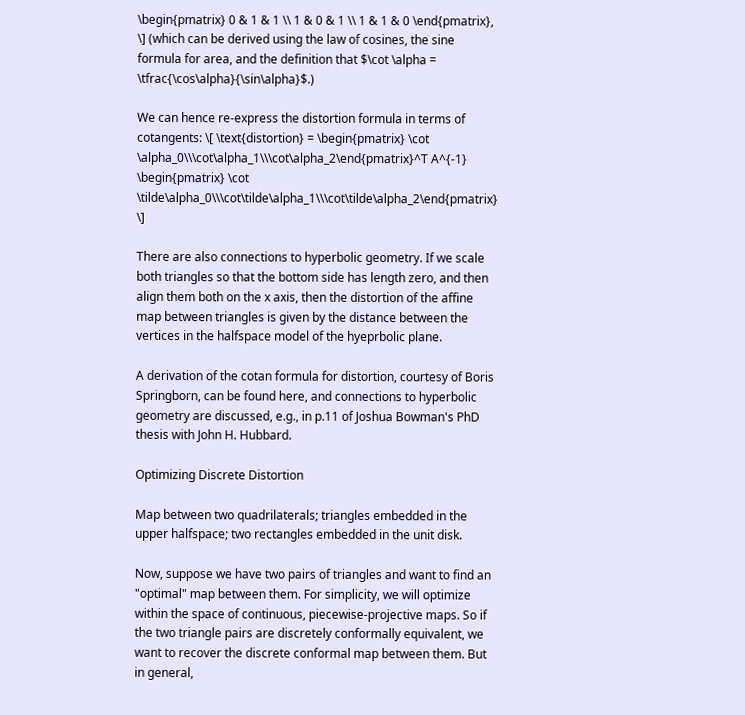\begin{pmatrix} 0 & 1 & 1 \\ 1 & 0 & 1 \\ 1 & 1 & 0 \end{pmatrix}, \] (which can be derived using the law of cosines, the sine formula for area, and the definition that $\cot \alpha = \tfrac{\cos\alpha}{\sin\alpha}$.)

We can hence re-express the distortion formula in terms of cotangents: \[ \text{distortion} = \begin{pmatrix} \cot \alpha_0\\\cot\alpha_1\\\cot\alpha_2\end{pmatrix}^T A^{-1} \begin{pmatrix} \cot \tilde\alpha_0\\\cot\tilde\alpha_1\\\cot\tilde\alpha_2\end{pmatrix} \]

There are also connections to hyperbolic geometry. If we scale both triangles so that the bottom side has length zero, and then align them both on the x axis, then the distortion of the affine map between triangles is given by the distance between the vertices in the halfspace model of the hyeprbolic plane.

A derivation of the cotan formula for distortion, courtesy of Boris Springborn, can be found here, and connections to hyperbolic geometry are discussed, e.g., in p.11 of Joshua Bowman's PhD thesis with John H. Hubbard.

Optimizing Discrete Distortion

Map between two quadrilaterals; triangles embedded in the upper halfspace; two rectangles embedded in the unit disk.

Now, suppose we have two pairs of triangles and want to find an "optimal" map between them. For simplicity, we will optimize within the space of continuous, piecewise-projective maps. So if the two triangle pairs are discretely conformally equivalent, we want to recover the discrete conformal map between them. But in general,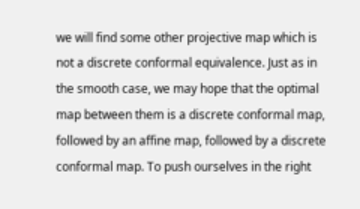we will find some other projective map which is not a discrete conformal equivalence. Just as in the smooth case, we may hope that the optimal map between them is a discrete conformal map, followed by an affine map, followed by a discrete conformal map. To push ourselves in the right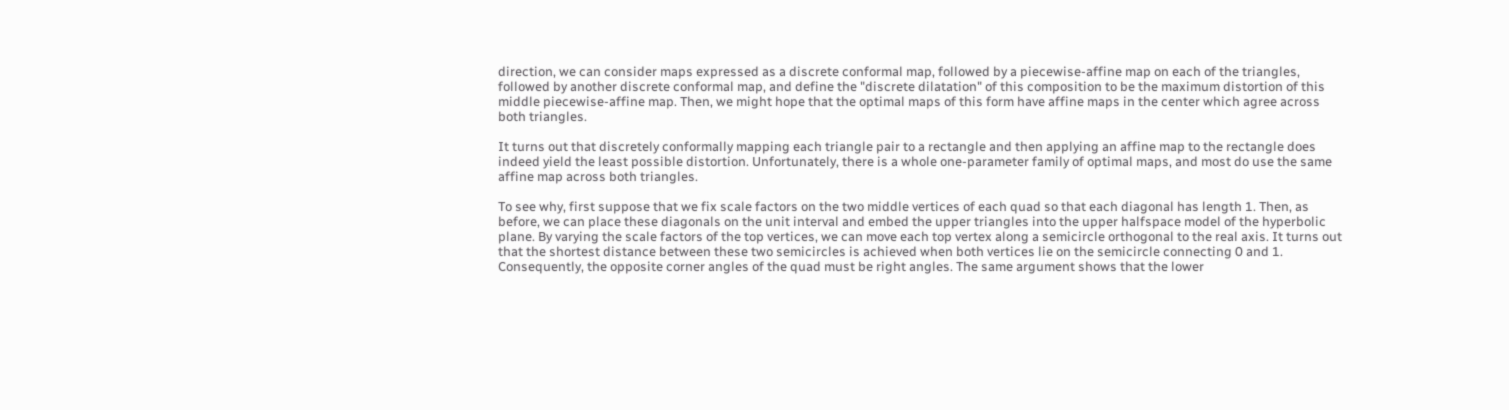direction, we can consider maps expressed as a discrete conformal map, followed by a piecewise-affine map on each of the triangles, followed by another discrete conformal map, and define the "discrete dilatation" of this composition to be the maximum distortion of this middle piecewise-affine map. Then, we might hope that the optimal maps of this form have affine maps in the center which agree across both triangles.

It turns out that discretely conformally mapping each triangle pair to a rectangle and then applying an affine map to the rectangle does indeed yield the least possible distortion. Unfortunately, there is a whole one-parameter family of optimal maps, and most do use the same affine map across both triangles.

To see why, first suppose that we fix scale factors on the two middle vertices of each quad so that each diagonal has length 1. Then, as before, we can place these diagonals on the unit interval and embed the upper triangles into the upper halfspace model of the hyperbolic plane. By varying the scale factors of the top vertices, we can move each top vertex along a semicircle orthogonal to the real axis. It turns out that the shortest distance between these two semicircles is achieved when both vertices lie on the semicircle connecting 0 and 1. Consequently, the opposite corner angles of the quad must be right angles. The same argument shows that the lower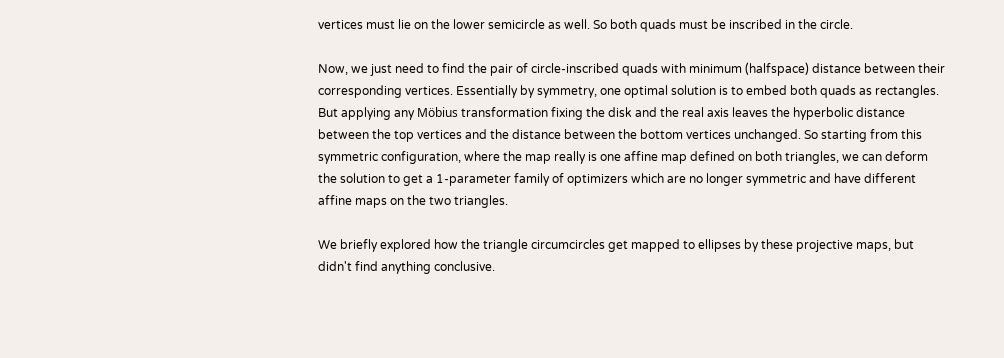vertices must lie on the lower semicircle as well. So both quads must be inscribed in the circle.

Now, we just need to find the pair of circle-inscribed quads with minimum (halfspace) distance between their corresponding vertices. Essentially by symmetry, one optimal solution is to embed both quads as rectangles. But applying any Möbius transformation fixing the disk and the real axis leaves the hyperbolic distance between the top vertices and the distance between the bottom vertices unchanged. So starting from this symmetric configuration, where the map really is one affine map defined on both triangles, we can deform the solution to get a 1-parameter family of optimizers which are no longer symmetric and have different affine maps on the two triangles.

We briefly explored how the triangle circumcircles get mapped to ellipses by these projective maps, but didn't find anything conclusive.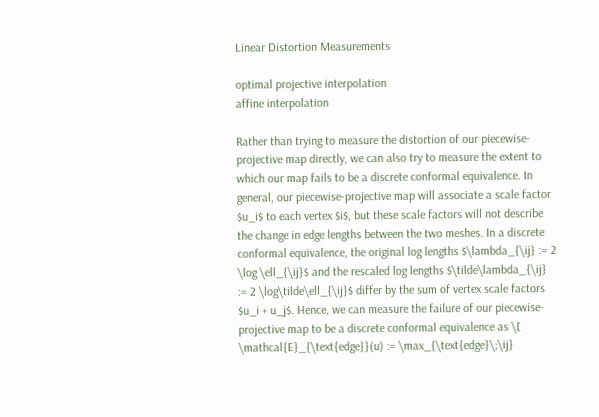Linear Distortion Measurements

optimal projective interpolation
affine interpolation

Rather than trying to measure the distortion of our piecewise-projective map directly, we can also try to measure the extent to which our map fails to be a discrete conformal equivalence. In general, our piecewise-projective map will associate a scale factor $u_i$ to each vertex $i$, but these scale factors will not describe the change in edge lengths between the two meshes. In a discrete conformal equivalence, the original log lengths $\lambda_{\ij} := 2 \log \ell_{\ij}$ and the rescaled log lengths $\tilde\lambda_{\ij} := 2 \log\tilde\ell_{\ij}$ differ by the sum of vertex scale factors $u_i + u_j$. Hence, we can measure the failure of our piecewise-projective map to be a discrete conformal equivalence as \[ \mathcal{E}_{\text{edge}}(u) := \max_{\text{edge}\;\ij}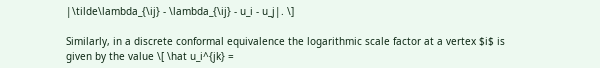|\tilde\lambda_{\ij} - \lambda_{\ij} - u_i - u_j|. \]

Similarly, in a discrete conformal equivalence the logarithmic scale factor at a vertex $i$ is given by the value \[ \hat u_i^{jk} =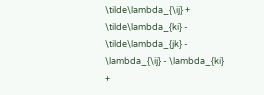\tilde\lambda_{\ij} + \tilde\lambda_{ki} - \tilde\lambda_{jk} - \lambda_{\ij} - \lambda_{ki} +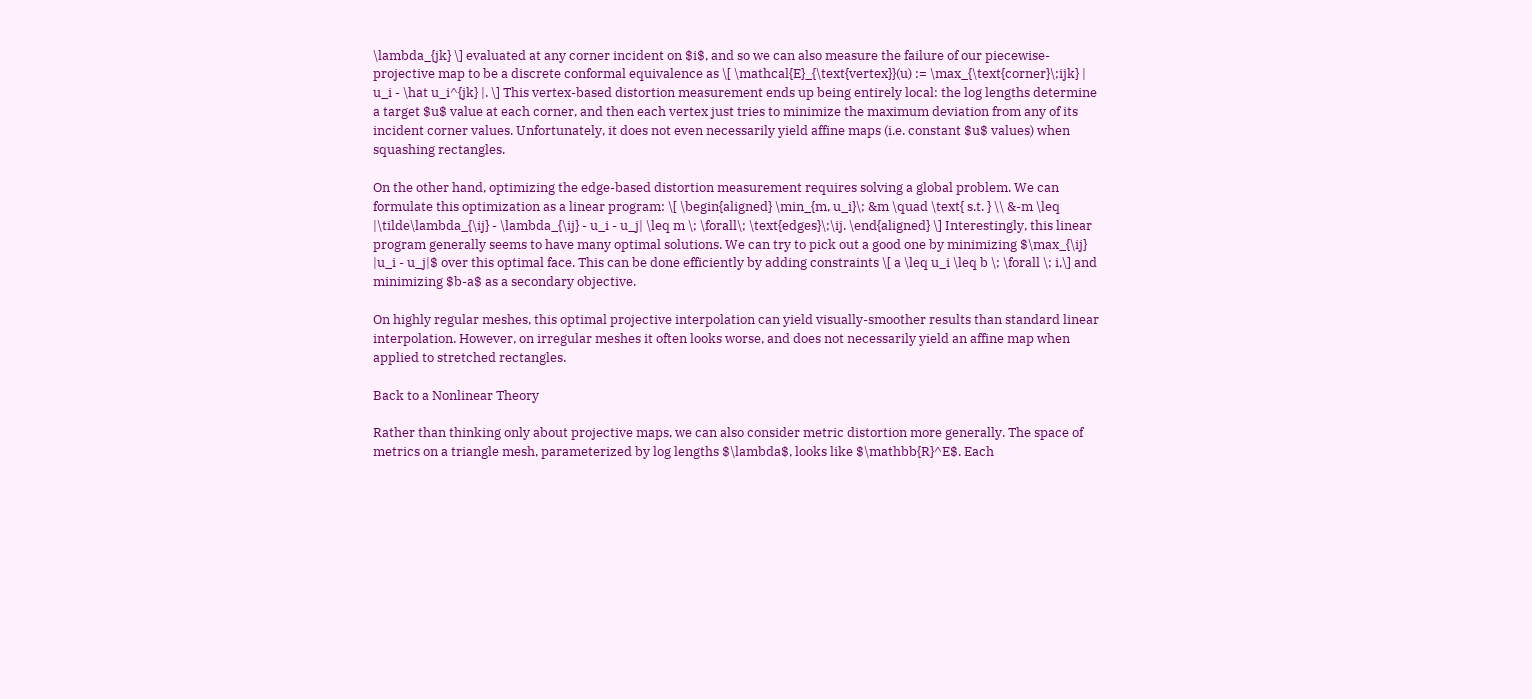\lambda_{jk} \] evaluated at any corner incident on $i$, and so we can also measure the failure of our piecewise-projective map to be a discrete conformal equivalence as \[ \mathcal{E}_{\text{vertex}}(u) := \max_{\text{corner}\;ijk} | u_i - \hat u_i^{jk} |. \] This vertex-based distortion measurement ends up being entirely local: the log lengths determine a target $u$ value at each corner, and then each vertex just tries to minimize the maximum deviation from any of its incident corner values. Unfortunately, it does not even necessarily yield affine maps (i.e. constant $u$ values) when squashing rectangles.

On the other hand, optimizing the edge-based distortion measurement requires solving a global problem. We can formulate this optimization as a linear program: \[ \begin{aligned} \min_{m, u_i}\; &m \quad \text{ s.t. } \\ &-m \leq |\tilde\lambda_{\ij} - \lambda_{\ij} - u_i - u_j| \leq m \; \forall\; \text{edges}\;\ij. \end{aligned} \] Interestingly, this linear program generally seems to have many optimal solutions. We can try to pick out a good one by minimizing $\max_{\ij} |u_i - u_j|$ over this optimal face. This can be done efficiently by adding constraints \[ a \leq u_i \leq b \; \forall \; i,\] and minimizing $b-a$ as a secondary objective.

On highly regular meshes, this optimal projective interpolation can yield visually-smoother results than standard linear interpolation. However, on irregular meshes it often looks worse, and does not necessarily yield an affine map when applied to stretched rectangles.

Back to a Nonlinear Theory

Rather than thinking only about projective maps, we can also consider metric distortion more generally. The space of metrics on a triangle mesh, parameterized by log lengths $\lambda$, looks like $\mathbb{R}^E$. Each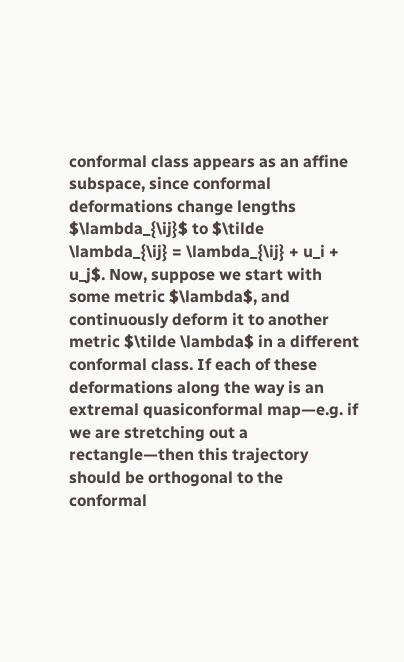conformal class appears as an affine subspace, since conformal deformations change lengths $\lambda_{\ij}$ to $\tilde \lambda_{\ij} = \lambda_{\ij} + u_i + u_j$. Now, suppose we start with some metric $\lambda$, and continuously deform it to another metric $\tilde \lambda$ in a different conformal class. If each of these deformations along the way is an extremal quasiconformal map—e.g. if we are stretching out a rectangle—then this trajectory should be orthogonal to the conformal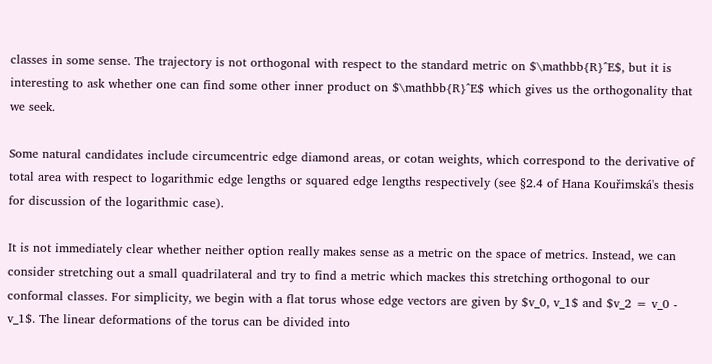classes in some sense. The trajectory is not orthogonal with respect to the standard metric on $\mathbb{R}^E$, but it is interesting to ask whether one can find some other inner product on $\mathbb{R}^E$ which gives us the orthogonality that we seek.

Some natural candidates include circumcentric edge diamond areas, or cotan weights, which correspond to the derivative of total area with respect to logarithmic edge lengths or squared edge lengths respectively (see §2.4 of Hana Kouřimská's thesis for discussion of the logarithmic case).

It is not immediately clear whether neither option really makes sense as a metric on the space of metrics. Instead, we can consider stretching out a small quadrilateral and try to find a metric which mackes this stretching orthogonal to our conformal classes. For simplicity, we begin with a flat torus whose edge vectors are given by $v_0, v_1$ and $v_2 = v_0 - v_1$. The linear deformations of the torus can be divided into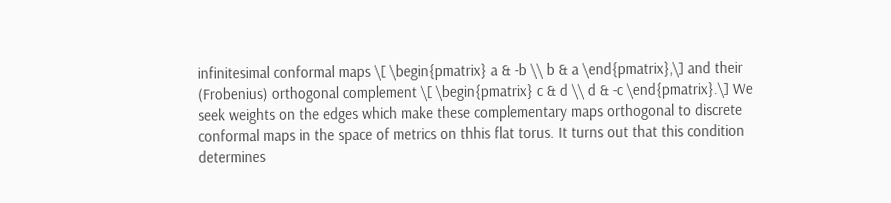infinitesimal conformal maps \[ \begin{pmatrix} a & -b \\ b & a \end{pmatrix},\] and their (Frobenius) orthogonal complement \[ \begin{pmatrix} c & d \\ d & -c \end{pmatrix}.\] We seek weights on the edges which make these complementary maps orthogonal to discrete conformal maps in the space of metrics on thhis flat torus. It turns out that this condition determines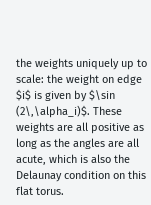the weights uniquely up to scale: the weight on edge $i$ is given by $\sin (2\,\alpha_i)$. These weights are all positive as long as the angles are all acute, which is also the Delaunay condition on this flat torus.